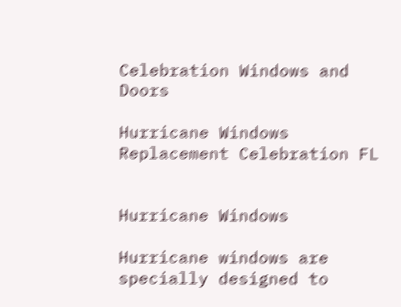Celebration Windows and Doors

Hurricane Windows Replacement Celebration FL


Hurricane Windows

Hurricane windows are specially designed to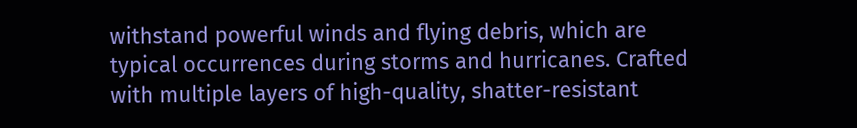withstand powerful winds and flying debris, which are typical occurrences during storms and hurricanes. Crafted with multiple layers of high-quality, shatter-resistant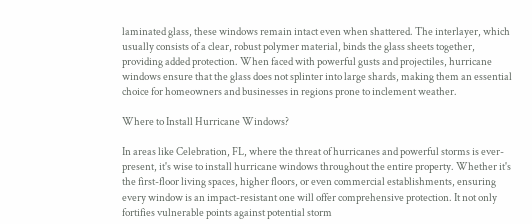laminated glass, these windows remain intact even when shattered. The interlayer, which usually consists of a clear, robust polymer material, binds the glass sheets together, providing added protection. When faced with powerful gusts and projectiles, hurricane windows ensure that the glass does not splinter into large shards, making them an essential choice for homeowners and businesses in regions prone to inclement weather.

Where to Install Hurricane Windows?

In areas like Celebration, FL, where the threat of hurricanes and powerful storms is ever-present, it's wise to install hurricane windows throughout the entire property. Whether it's the first-floor living spaces, higher floors, or even commercial establishments, ensuring every window is an impact-resistant one will offer comprehensive protection. It not only fortifies vulnerable points against potential storm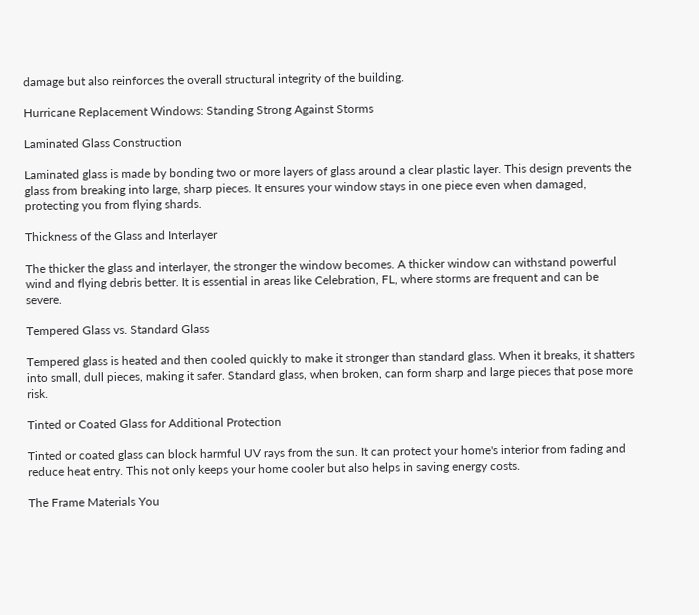damage but also reinforces the overall structural integrity of the building.

Hurricane Replacement Windows: Standing Strong Against Storms

Laminated Glass Construction

Laminated glass is made by bonding two or more layers of glass around a clear plastic layer. This design prevents the glass from breaking into large, sharp pieces. It ensures your window stays in one piece even when damaged, protecting you from flying shards.

Thickness of the Glass and Interlayer

The thicker the glass and interlayer, the stronger the window becomes. A thicker window can withstand powerful wind and flying debris better. It is essential in areas like Celebration, FL, where storms are frequent and can be severe.

Tempered Glass vs. Standard Glass

Tempered glass is heated and then cooled quickly to make it stronger than standard glass. When it breaks, it shatters into small, dull pieces, making it safer. Standard glass, when broken, can form sharp and large pieces that pose more risk.

Tinted or Coated Glass for Additional Protection

Tinted or coated glass can block harmful UV rays from the sun. It can protect your home's interior from fading and reduce heat entry. This not only keeps your home cooler but also helps in saving energy costs.

The Frame Materials You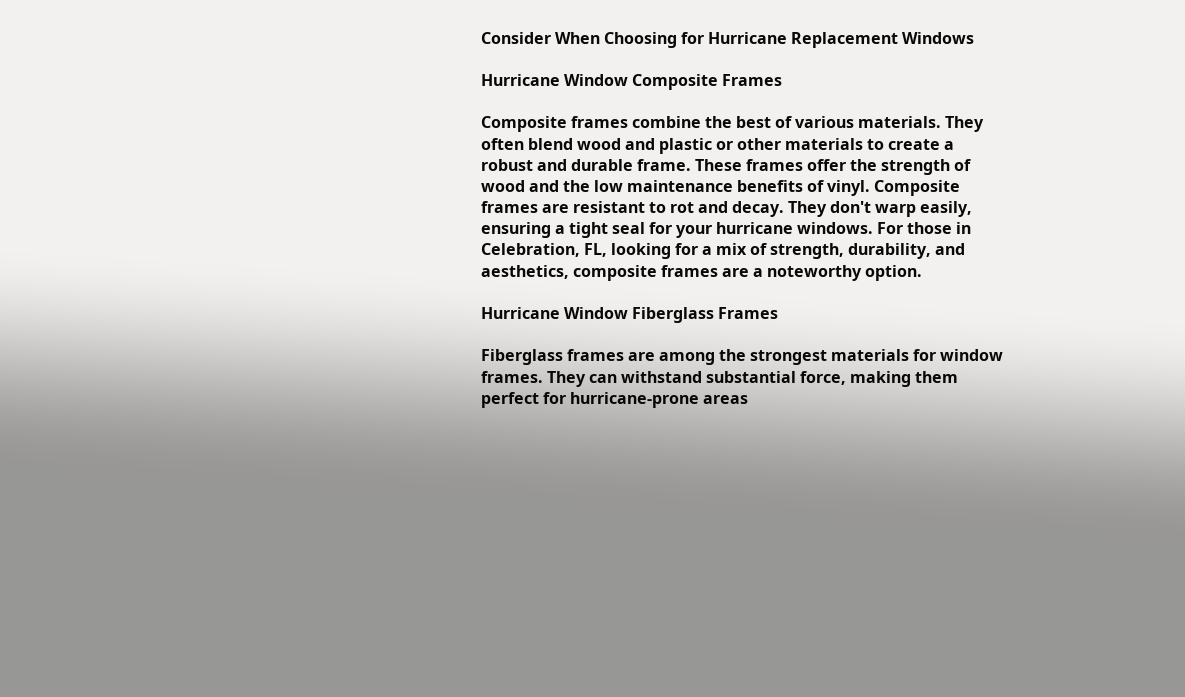Consider When Choosing for Hurricane Replacement Windows

Hurricane Window Composite Frames

Composite frames combine the best of various materials. They often blend wood and plastic or other materials to create a robust and durable frame. These frames offer the strength of wood and the low maintenance benefits of vinyl. Composite frames are resistant to rot and decay. They don't warp easily, ensuring a tight seal for your hurricane windows. For those in Celebration, FL, looking for a mix of strength, durability, and aesthetics, composite frames are a noteworthy option.

Hurricane Window Fiberglass Frames

Fiberglass frames are among the strongest materials for window frames. They can withstand substantial force, making them perfect for hurricane-prone areas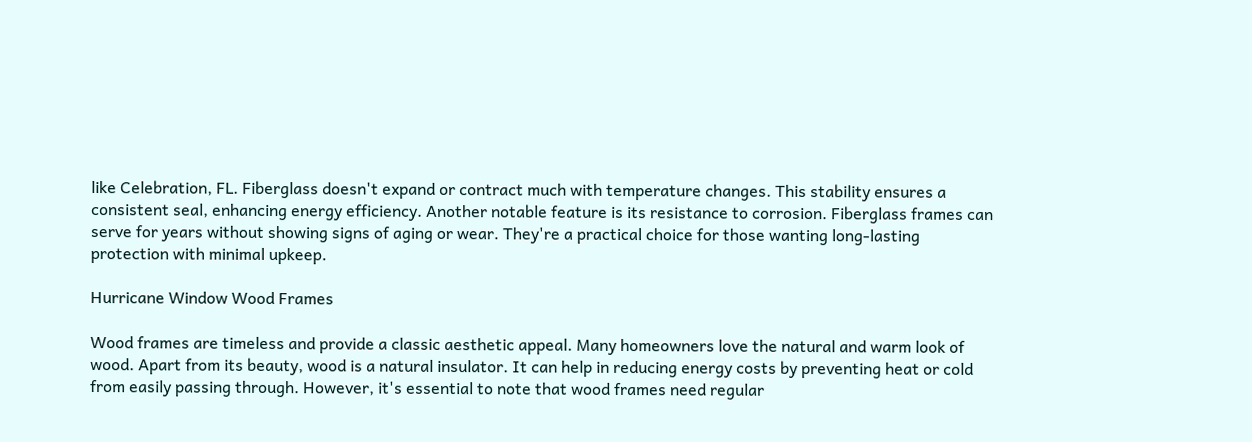like Celebration, FL. Fiberglass doesn't expand or contract much with temperature changes. This stability ensures a consistent seal, enhancing energy efficiency. Another notable feature is its resistance to corrosion. Fiberglass frames can serve for years without showing signs of aging or wear. They're a practical choice for those wanting long-lasting protection with minimal upkeep.

Hurricane Window Wood Frames

Wood frames are timeless and provide a classic aesthetic appeal. Many homeowners love the natural and warm look of wood. Apart from its beauty, wood is a natural insulator. It can help in reducing energy costs by preventing heat or cold from easily passing through. However, it's essential to note that wood frames need regular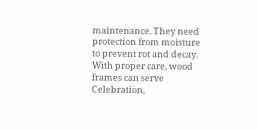maintenance. They need protection from moisture to prevent rot and decay. With proper care, wood frames can serve Celebration,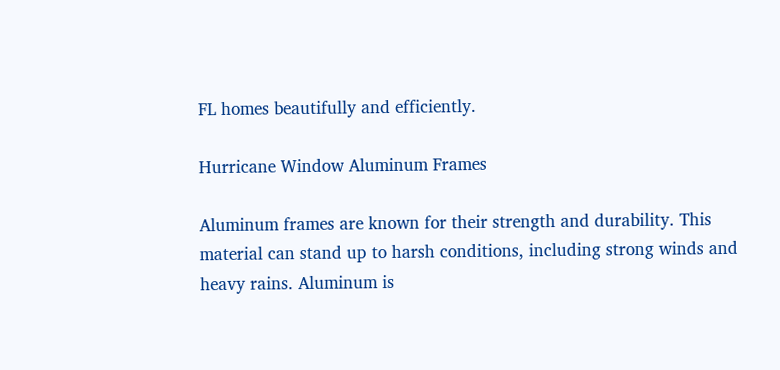FL homes beautifully and efficiently.

Hurricane Window Aluminum Frames

Aluminum frames are known for their strength and durability. This material can stand up to harsh conditions, including strong winds and heavy rains. Aluminum is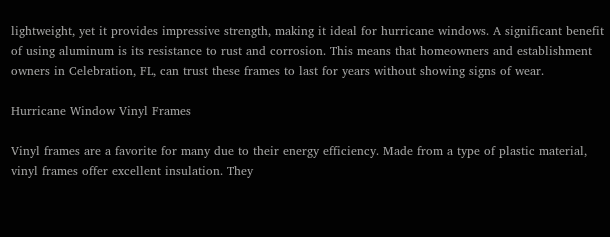lightweight, yet it provides impressive strength, making it ideal for hurricane windows. A significant benefit of using aluminum is its resistance to rust and corrosion. This means that homeowners and establishment owners in Celebration, FL, can trust these frames to last for years without showing signs of wear.

Hurricane Window Vinyl Frames

Vinyl frames are a favorite for many due to their energy efficiency. Made from a type of plastic material, vinyl frames offer excellent insulation. They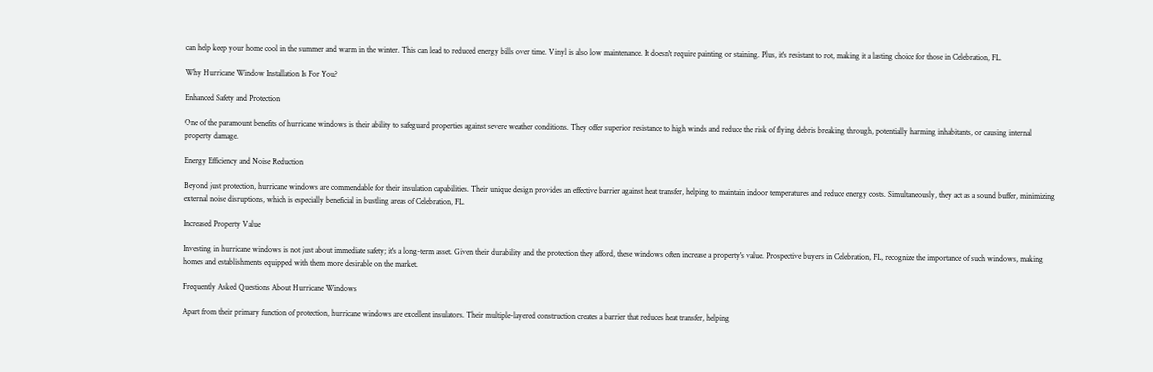can help keep your home cool in the summer and warm in the winter. This can lead to reduced energy bills over time. Vinyl is also low maintenance. It doesn't require painting or staining. Plus, it's resistant to rot, making it a lasting choice for those in Celebration, FL.

Why Hurricane Window Installation Is For You?

Enhanced Safety and Protection

One of the paramount benefits of hurricane windows is their ability to safeguard properties against severe weather conditions. They offer superior resistance to high winds and reduce the risk of flying debris breaking through, potentially harming inhabitants, or causing internal property damage.

Energy Efficiency and Noise Reduction

Beyond just protection, hurricane windows are commendable for their insulation capabilities. Their unique design provides an effective barrier against heat transfer, helping to maintain indoor temperatures and reduce energy costs. Simultaneously, they act as a sound buffer, minimizing external noise disruptions, which is especially beneficial in bustling areas of Celebration, FL.

Increased Property Value

Investing in hurricane windows is not just about immediate safety; it's a long-term asset. Given their durability and the protection they afford, these windows often increase a property's value. Prospective buyers in Celebration, FL, recognize the importance of such windows, making homes and establishments equipped with them more desirable on the market.

Frequently Asked Questions About Hurricane Windows

Apart from their primary function of protection, hurricane windows are excellent insulators. Their multiple-layered construction creates a barrier that reduces heat transfer, helping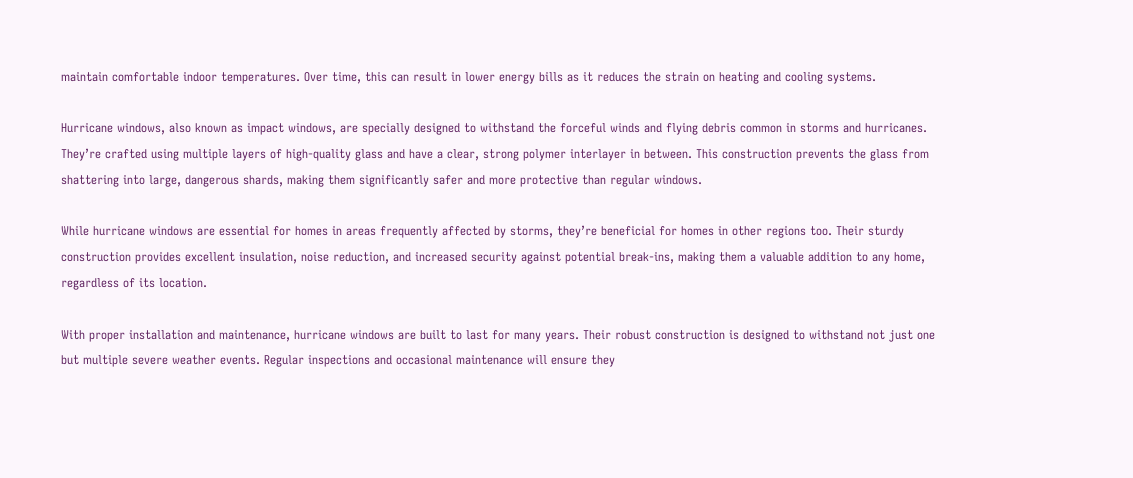maintain comfortable indoor temperatures. Over time, this can result in lower energy bills as it reduces the strain on heating and cooling systems.

Hurricane windows, also known as impact windows, are specially designed to withstand the forceful winds and flying debris common in storms and hurricanes. They’re crafted using multiple layers of high-quality glass and have a clear, strong polymer interlayer in between. This construction prevents the glass from shattering into large, dangerous shards, making them significantly safer and more protective than regular windows.

While hurricane windows are essential for homes in areas frequently affected by storms, they’re beneficial for homes in other regions too. Their sturdy construction provides excellent insulation, noise reduction, and increased security against potential break-ins, making them a valuable addition to any home, regardless of its location.

With proper installation and maintenance, hurricane windows are built to last for many years. Their robust construction is designed to withstand not just one but multiple severe weather events. Regular inspections and occasional maintenance will ensure they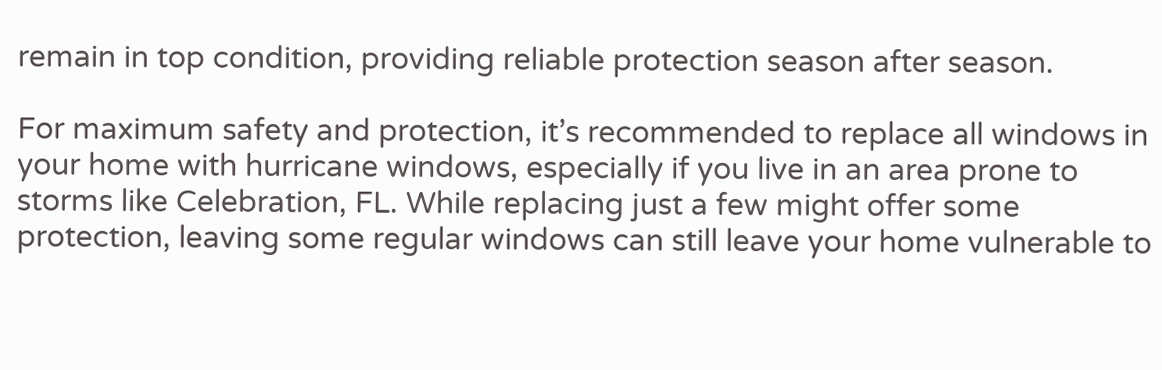remain in top condition, providing reliable protection season after season.

For maximum safety and protection, it’s recommended to replace all windows in your home with hurricane windows, especially if you live in an area prone to storms like Celebration, FL. While replacing just a few might offer some protection, leaving some regular windows can still leave your home vulnerable to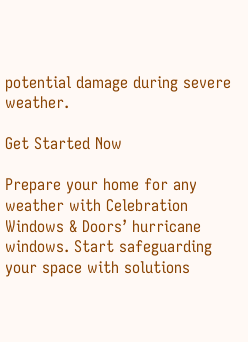potential damage during severe weather.

Get Started Now

Prepare your home for any weather with Celebration Windows & Doors’ hurricane windows. Start safeguarding your space with solutions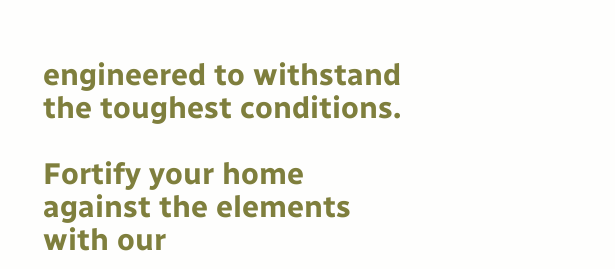engineered to withstand the toughest conditions.

Fortify your home against the elements with our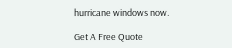hurricane windows now.

Get A Free Quote